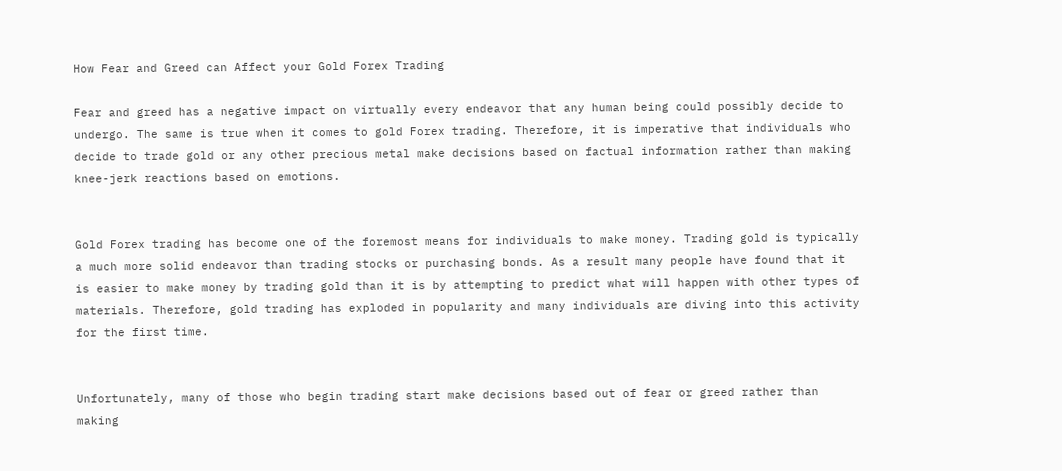How Fear and Greed can Affect your Gold Forex Trading

Fear and greed has a negative impact on virtually every endeavor that any human being could possibly decide to undergo. The same is true when it comes to gold Forex trading. Therefore, it is imperative that individuals who decide to trade gold or any other precious metal make decisions based on factual information rather than making knee-jerk reactions based on emotions.


Gold Forex trading has become one of the foremost means for individuals to make money. Trading gold is typically a much more solid endeavor than trading stocks or purchasing bonds. As a result many people have found that it is easier to make money by trading gold than it is by attempting to predict what will happen with other types of materials. Therefore, gold trading has exploded in popularity and many individuals are diving into this activity for the first time.


Unfortunately, many of those who begin trading start make decisions based out of fear or greed rather than making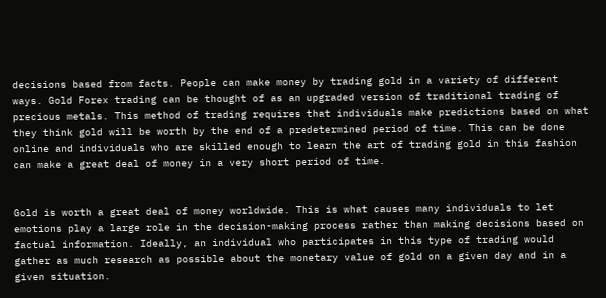decisions based from facts. People can make money by trading gold in a variety of different ways. Gold Forex trading can be thought of as an upgraded version of traditional trading of precious metals. This method of trading requires that individuals make predictions based on what they think gold will be worth by the end of a predetermined period of time. This can be done online and individuals who are skilled enough to learn the art of trading gold in this fashion can make a great deal of money in a very short period of time.


Gold is worth a great deal of money worldwide. This is what causes many individuals to let emotions play a large role in the decision-making process rather than making decisions based on factual information. Ideally, an individual who participates in this type of trading would gather as much research as possible about the monetary value of gold on a given day and in a given situation.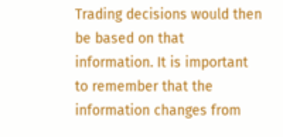Trading decisions would then be based on that information. It is important to remember that the information changes from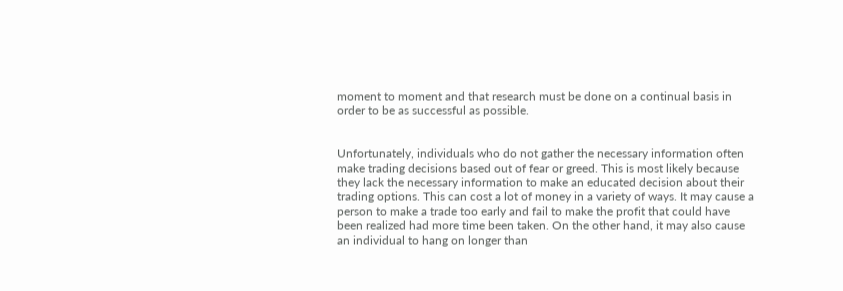moment to moment and that research must be done on a continual basis in order to be as successful as possible.


Unfortunately, individuals who do not gather the necessary information often make trading decisions based out of fear or greed. This is most likely because they lack the necessary information to make an educated decision about their trading options. This can cost a lot of money in a variety of ways. It may cause a person to make a trade too early and fail to make the profit that could have been realized had more time been taken. On the other hand, it may also cause an individual to hang on longer than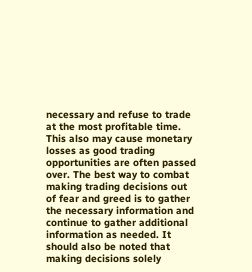necessary and refuse to trade at the most profitable time. This also may cause monetary losses as good trading opportunities are often passed over. The best way to combat making trading decisions out of fear and greed is to gather the necessary information and continue to gather additional information as needed. It should also be noted that making decisions solely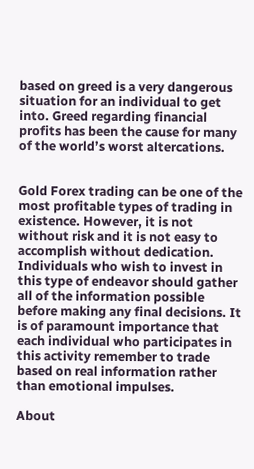based on greed is a very dangerous situation for an individual to get into. Greed regarding financial profits has been the cause for many of the world’s worst altercations.


Gold Forex trading can be one of the most profitable types of trading in existence. However, it is not without risk and it is not easy to accomplish without dedication. Individuals who wish to invest in this type of endeavor should gather all of the information possible before making any final decisions. It is of paramount importance that each individual who participates in this activity remember to trade based on real information rather than emotional impulses.

About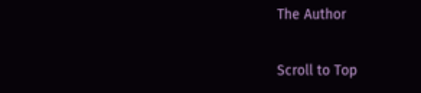The Author

Scroll to Top